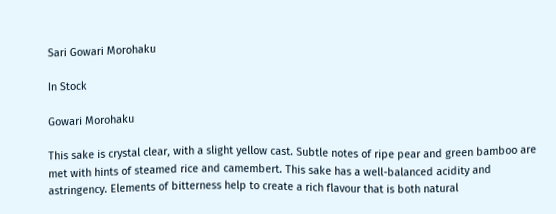Sari Gowari Morohaku

In Stock

Gowari Morohaku

This sake is crystal clear, with a slight yellow cast. Subtle notes of ripe pear and green bamboo are met with hints of steamed rice and camembert. This sake has a well-balanced acidity and astringency. Elements of bitterness help to create a rich flavour that is both natural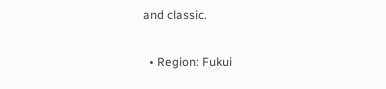and classic.

  • Region: Fukui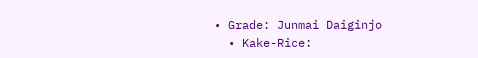• Grade: Junmai Daiginjo
  • Kake-Rice: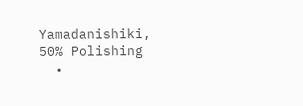Yamadanishiki, 50% Polishing
  •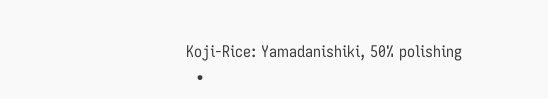Koji-Rice: Yamadanishiki, 50% polishing
  •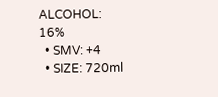ALCOHOL: 16%
  • SMV: +4
  • SIZE: 720ml